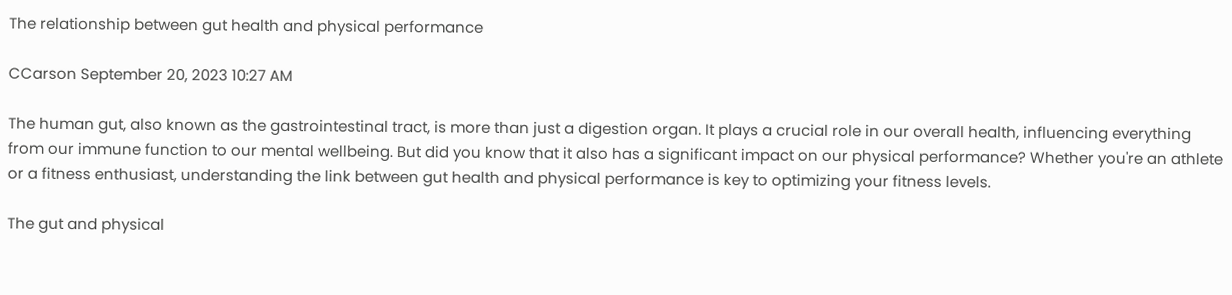The relationship between gut health and physical performance

CCarson September 20, 2023 10:27 AM

The human gut, also known as the gastrointestinal tract, is more than just a digestion organ. It plays a crucial role in our overall health, influencing everything from our immune function to our mental wellbeing. But did you know that it also has a significant impact on our physical performance? Whether you're an athlete or a fitness enthusiast, understanding the link between gut health and physical performance is key to optimizing your fitness levels.

The gut and physical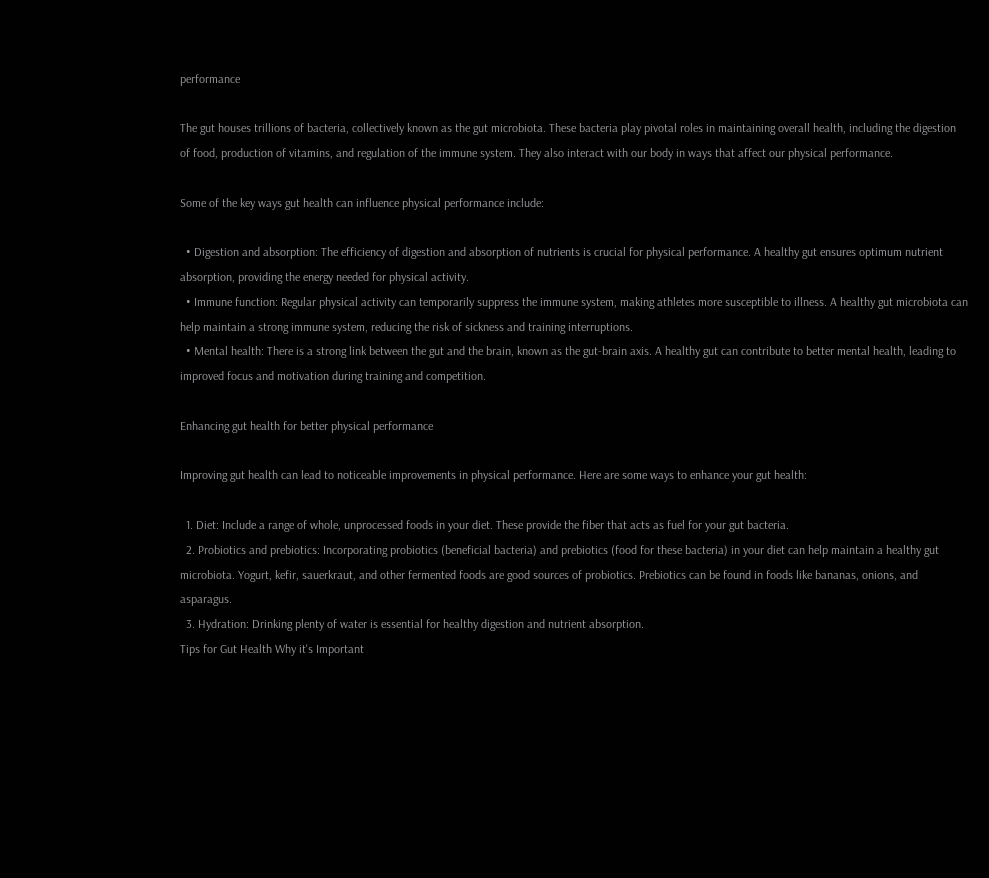performance

The gut houses trillions of bacteria, collectively known as the gut microbiota. These bacteria play pivotal roles in maintaining overall health, including the digestion of food, production of vitamins, and regulation of the immune system. They also interact with our body in ways that affect our physical performance.

Some of the key ways gut health can influence physical performance include:

  • Digestion and absorption: The efficiency of digestion and absorption of nutrients is crucial for physical performance. A healthy gut ensures optimum nutrient absorption, providing the energy needed for physical activity.
  • Immune function: Regular physical activity can temporarily suppress the immune system, making athletes more susceptible to illness. A healthy gut microbiota can help maintain a strong immune system, reducing the risk of sickness and training interruptions.
  • Mental health: There is a strong link between the gut and the brain, known as the gut-brain axis. A healthy gut can contribute to better mental health, leading to improved focus and motivation during training and competition.

Enhancing gut health for better physical performance

Improving gut health can lead to noticeable improvements in physical performance. Here are some ways to enhance your gut health:

  1. Diet: Include a range of whole, unprocessed foods in your diet. These provide the fiber that acts as fuel for your gut bacteria.
  2. Probiotics and prebiotics: Incorporating probiotics (beneficial bacteria) and prebiotics (food for these bacteria) in your diet can help maintain a healthy gut microbiota. Yogurt, kefir, sauerkraut, and other fermented foods are good sources of probiotics. Prebiotics can be found in foods like bananas, onions, and asparagus.
  3. Hydration: Drinking plenty of water is essential for healthy digestion and nutrient absorption.
Tips for Gut Health Why it's Important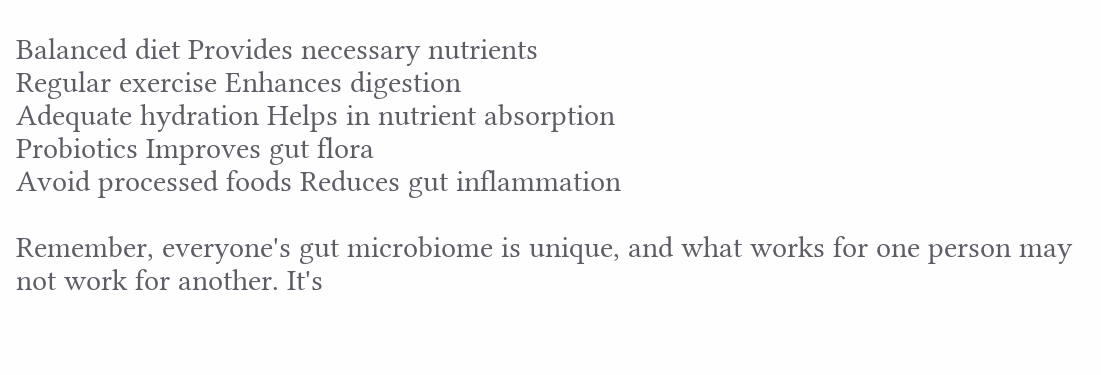Balanced diet Provides necessary nutrients
Regular exercise Enhances digestion
Adequate hydration Helps in nutrient absorption
Probiotics Improves gut flora
Avoid processed foods Reduces gut inflammation

Remember, everyone's gut microbiome is unique, and what works for one person may not work for another. It's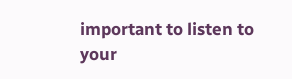important to listen to your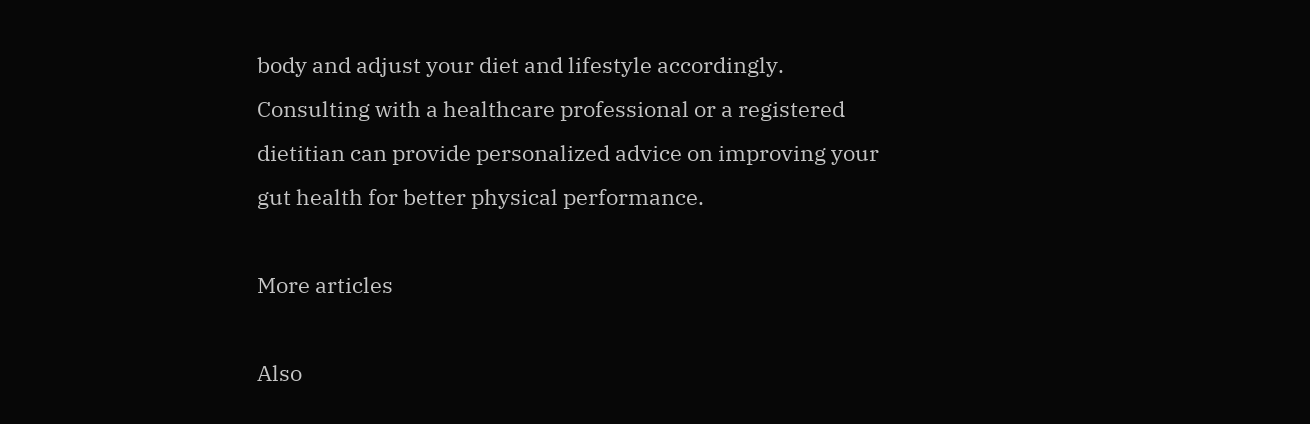body and adjust your diet and lifestyle accordingly. Consulting with a healthcare professional or a registered dietitian can provide personalized advice on improving your gut health for better physical performance.

More articles

Also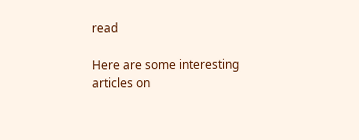read

Here are some interesting articles on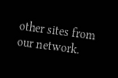other sites from our network.